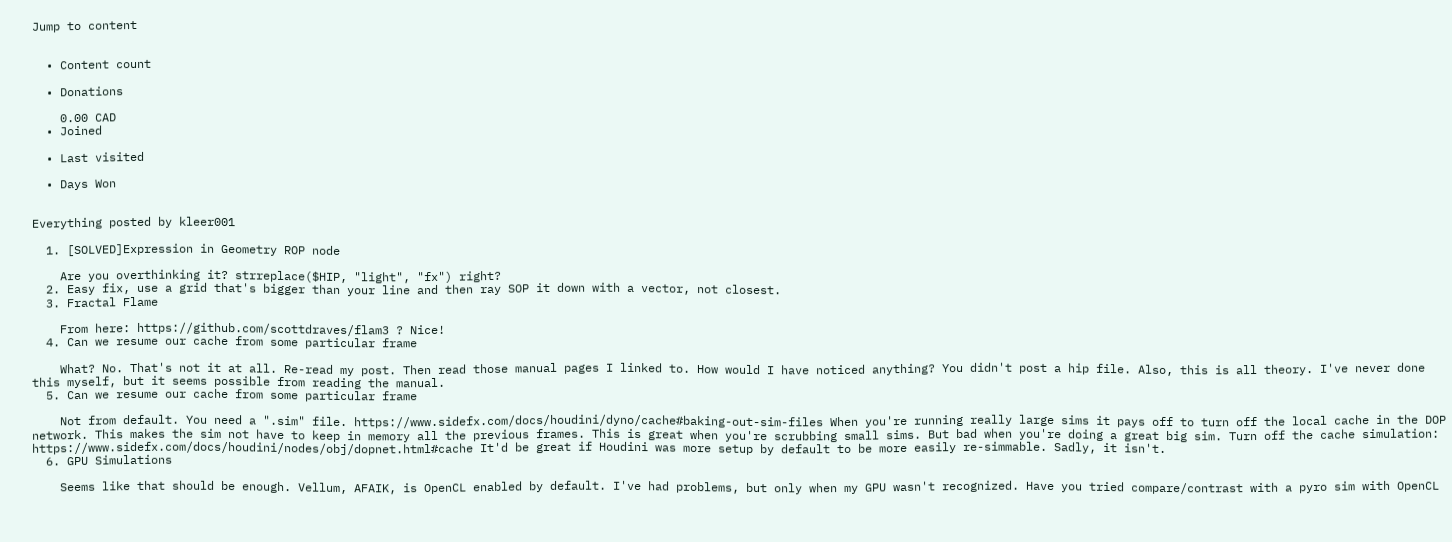Jump to content


  • Content count

  • Donations

    0.00 CAD
  • Joined

  • Last visited

  • Days Won


Everything posted by kleer001

  1. [SOLVED]Expression in Geometry ROP node

    Are you overthinking it? strreplace($HIP, "light", "fx") right?
  2. Easy fix, use a grid that's bigger than your line and then ray SOP it down with a vector, not closest.
  3. Fractal Flame

    From here: https://github.com/scottdraves/flam3 ? Nice!
  4. Can we resume our cache from some particular frame

    What? No. That's not it at all. Re-read my post. Then read those manual pages I linked to. How would I have noticed anything? You didn't post a hip file. Also, this is all theory. I've never done this myself, but it seems possible from reading the manual.
  5. Can we resume our cache from some particular frame

    Not from default. You need a ".sim" file. https://www.sidefx.com/docs/houdini/dyno/cache#baking-out-sim-files When you're running really large sims it pays off to turn off the local cache in the DOP network. This makes the sim not have to keep in memory all the previous frames. This is great when you're scrubbing small sims. But bad when you're doing a great big sim. Turn off the cache simulation: https://www.sidefx.com/docs/houdini/nodes/obj/dopnet.html#cache It'd be great if Houdini was more setup by default to be more easily re-simmable. Sadly, it isn't.
  6. GPU Simulations

    Seems like that should be enough. Vellum, AFAIK, is OpenCL enabled by default. I've had problems, but only when my GPU wasn't recognized. Have you tried compare/contrast with a pyro sim with OpenCL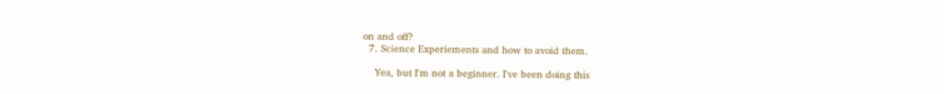on and off?
  7. Science Experiements and how to avoid them.

    Yea, but I'm not a beginner. I've been doing this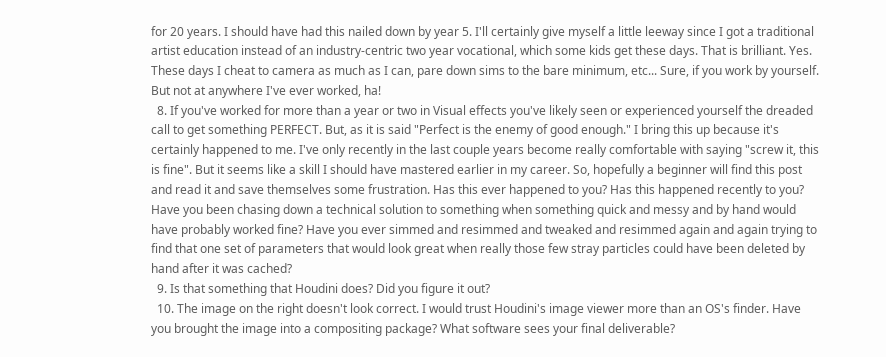for 20 years. I should have had this nailed down by year 5. I'll certainly give myself a little leeway since I got a traditional artist education instead of an industry-centric two year vocational, which some kids get these days. That is brilliant. Yes. These days I cheat to camera as much as I can, pare down sims to the bare minimum, etc... Sure, if you work by yourself. But not at anywhere I've ever worked, ha!
  8. If you've worked for more than a year or two in Visual effects you've likely seen or experienced yourself the dreaded call to get something PERFECT. But, as it is said "Perfect is the enemy of good enough." I bring this up because it's certainly happened to me. I've only recently in the last couple years become really comfortable with saying "screw it, this is fine". But it seems like a skill I should have mastered earlier in my career. So, hopefully a beginner will find this post and read it and save themselves some frustration. Has this ever happened to you? Has this happened recently to you? Have you been chasing down a technical solution to something when something quick and messy and by hand would have probably worked fine? Have you ever simmed and resimmed and tweaked and resimmed again and again trying to find that one set of parameters that would look great when really those few stray particles could have been deleted by hand after it was cached?
  9. Is that something that Houdini does? Did you figure it out?
  10. The image on the right doesn't look correct. I would trust Houdini's image viewer more than an OS's finder. Have you brought the image into a compositing package? What software sees your final deliverable?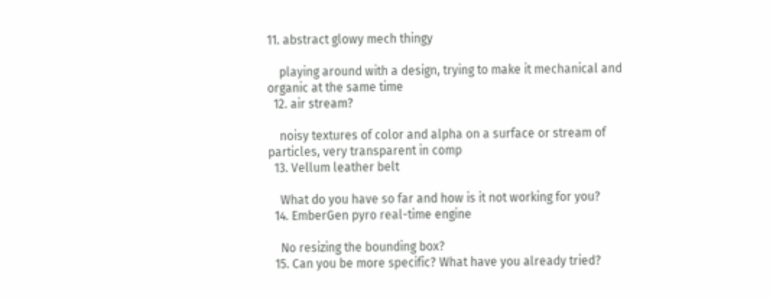11. abstract glowy mech thingy

    playing around with a design, trying to make it mechanical and organic at the same time
  12. air stream?

    noisy textures of color and alpha on a surface or stream of particles, very transparent in comp
  13. Vellum leather belt

    What do you have so far and how is it not working for you?
  14. EmberGen pyro real-time engine

    No resizing the bounding box?
  15. Can you be more specific? What have you already tried?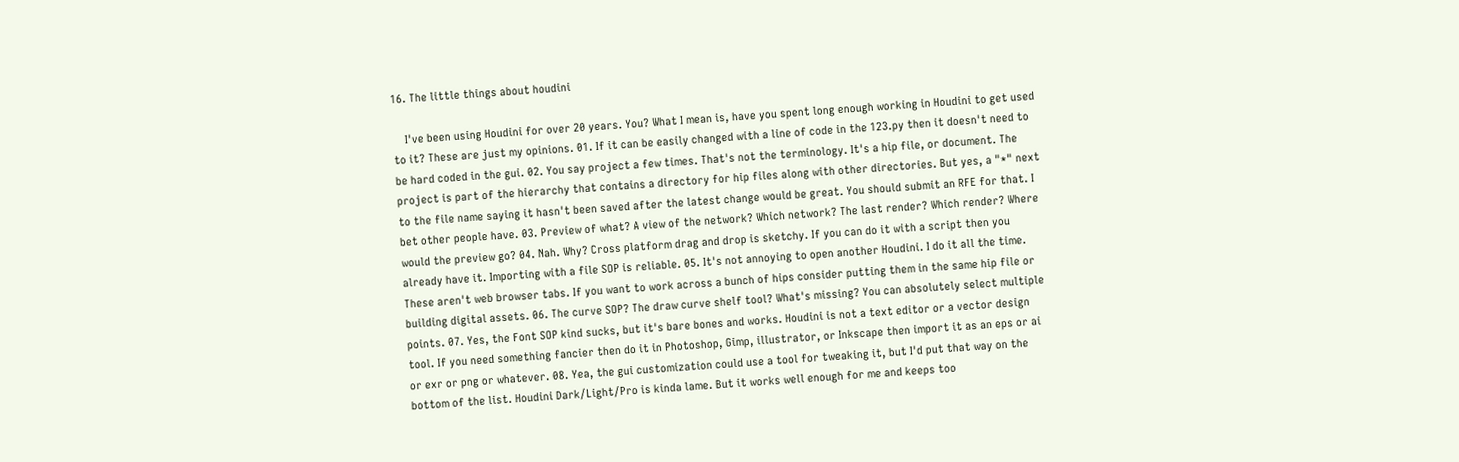16. The little things about houdini

    I've been using Houdini for over 20 years. You? What I mean is, have you spent long enough working in Houdini to get used to it? These are just my opinions. 01. If it can be easily changed with a line of code in the 123.py then it doesn't need to be hard coded in the gui. 02. You say project a few times. That's not the terminology. It's a hip file, or document. The project is part of the hierarchy that contains a directory for hip files along with other directories. But yes, a "*" next to the file name saying it hasn't been saved after the latest change would be great. You should submit an RFE for that. I bet other people have. 03. Preview of what? A view of the network? Which network? The last render? Which render? Where would the preview go? 04. Nah. Why? Cross platform drag and drop is sketchy. If you can do it with a script then you already have it. Importing with a file SOP is reliable. 05. It's not annoying to open another Houdini. I do it all the time. These aren't web browser tabs. If you want to work across a bunch of hips consider putting them in the same hip file or building digital assets. 06. The curve SOP? The draw curve shelf tool? What's missing? You can absolutely select multiple points. 07. Yes, the Font SOP kind sucks, but it's bare bones and works. Houdini is not a text editor or a vector design tool. If you need something fancier then do it in Photoshop, Gimp, illustrator, or Inkscape then import it as an eps or ai or exr or png or whatever. 08. Yea, the gui customization could use a tool for tweaking it, but I'd put that way on the bottom of the list. Houdini Dark/Light/Pro is kinda lame. But it works well enough for me and keeps too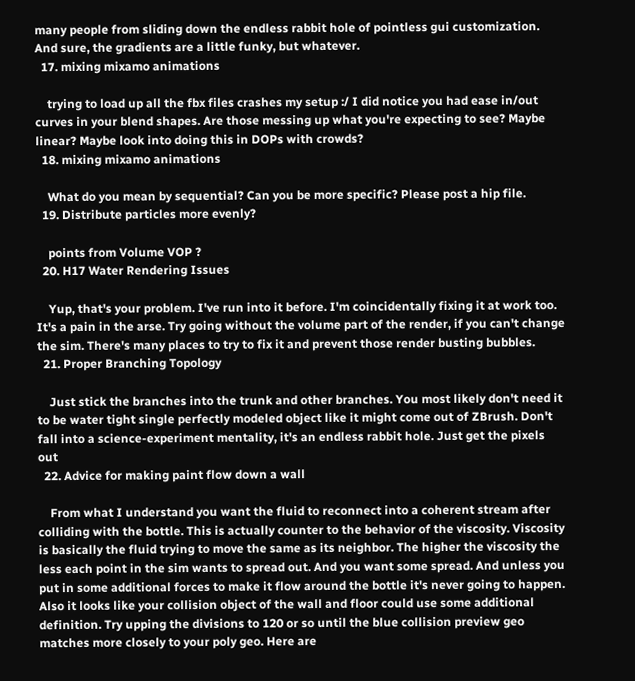many people from sliding down the endless rabbit hole of pointless gui customization. And sure, the gradients are a little funky, but whatever.
  17. mixing mixamo animations

    trying to load up all the fbx files crashes my setup :/ I did notice you had ease in/out curves in your blend shapes. Are those messing up what you're expecting to see? Maybe linear? Maybe look into doing this in DOPs with crowds?
  18. mixing mixamo animations

    What do you mean by sequential? Can you be more specific? Please post a hip file.
  19. Distribute particles more evenly?

    points from Volume VOP ?
  20. H17 Water Rendering Issues

    Yup, that's your problem. I've run into it before. I'm coincidentally fixing it at work too. It's a pain in the arse. Try going without the volume part of the render, if you can't change the sim. There's many places to try to fix it and prevent those render busting bubbles.
  21. Proper Branching Topology

    Just stick the branches into the trunk and other branches. You most likely don't need it to be water tight single perfectly modeled object like it might come out of ZBrush. Don't fall into a science-experiment mentality, it's an endless rabbit hole. Just get the pixels out
  22. Advice for making paint flow down a wall

    From what I understand you want the fluid to reconnect into a coherent stream after colliding with the bottle. This is actually counter to the behavior of the viscosity. Viscosity is basically the fluid trying to move the same as its neighbor. The higher the viscosity the less each point in the sim wants to spread out. And you want some spread. And unless you put in some additional forces to make it flow around the bottle it's never going to happen. Also it looks like your collision object of the wall and floor could use some additional definition. Try upping the divisions to 120 or so until the blue collision preview geo matches more closely to your poly geo. Here are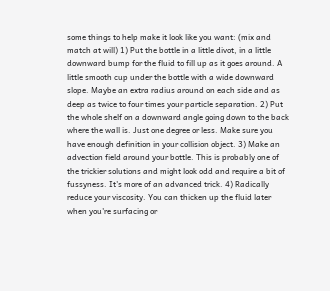some things to help make it look like you want: (mix and match at will) 1) Put the bottle in a little divot, in a little downward bump for the fluid to fill up as it goes around. A little smooth cup under the bottle with a wide downward slope. Maybe an extra radius around on each side and as deep as twice to four times your particle separation. 2) Put the whole shelf on a downward angle going down to the back where the wall is. Just one degree or less. Make sure you have enough definition in your collision object. 3) Make an advection field around your bottle. This is probably one of the trickier solutions and might look odd and require a bit of fussyness. It's more of an advanced trick. 4) Radically reduce your viscosity. You can thicken up the fluid later when you're surfacing or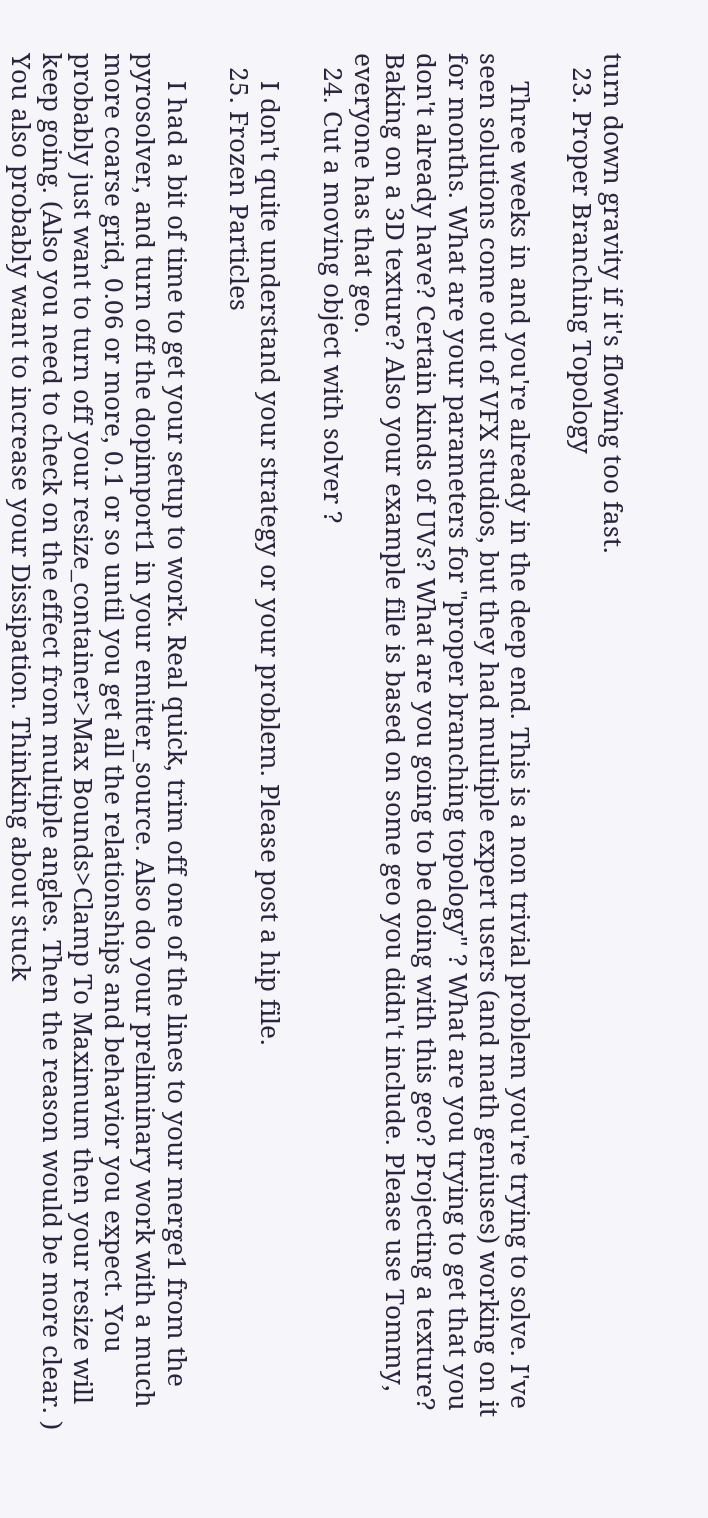turn down gravity if it's flowing too fast.
  23. Proper Branching Topology

    Three weeks in and you're already in the deep end. This is a non trivial problem you're trying to solve. I've seen solutions come out of VFX studios, but they had multiple expert users (and math geniuses) working on it for months. What are your parameters for "proper branching topology" ? What are you trying to get that you don't already have? Certain kinds of UVs? What are you going to be doing with this geo? Projecting a texture? Baking on a 3D texture? Also your example file is based on some geo you didn't include. Please use Tommy, everyone has that geo.
  24. Cut a moving object with solver ?

    I don't quite understand your strategy or your problem. Please post a hip file.
  25. Frozen Particles

    I had a bit of time to get your setup to work. Real quick, trim off one of the lines to your merge1 from the pyrosolver, and turn off the dopimport1 in your emitter_source. Also do your preliminary work with a much more coarse grid, 0.06 or more, 0.1 or so until you get all the relationships and behavior you expect. You probably just want to turn off your resize_container>Max Bounds>Clamp To Maximum then your resize will keep going. (Also you need to check on the effect from multiple angles. Then the reason would be more clear. ) You also probably want to increase your Dissipation. Thinking about stuck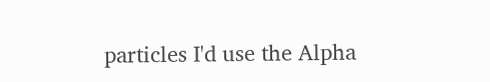particles I'd use the Alpha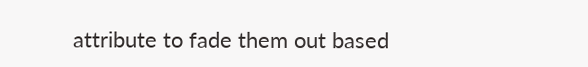attribute to fade them out based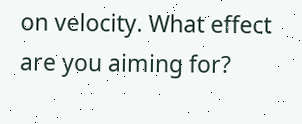on velocity. What effect are you aiming for?